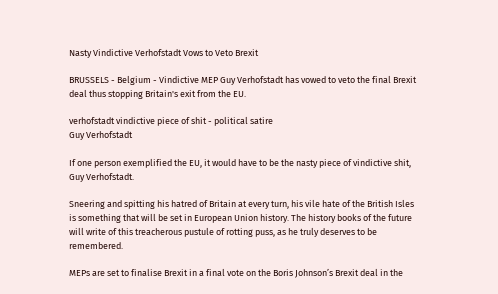Nasty Vindictive Verhofstadt Vows to Veto Brexit

BRUSSELS - Belgium - Vindictive MEP Guy Verhofstadt has vowed to veto the final Brexit deal thus stopping Britain's exit from the EU.

verhofstadt vindictive piece of shit - political satire
Guy Verhofstadt

If one person exemplified the EU, it would have to be the nasty piece of vindictive shit, Guy Verhofstadt.

Sneering and spitting his hatred of Britain at every turn, his vile hate of the British Isles is something that will be set in European Union history. The history books of the future will write of this treacherous pustule of rotting puss, as he truly deserves to be remembered.

MEPs are set to finalise Brexit in a final vote on the Boris Johnson’s Brexit deal in the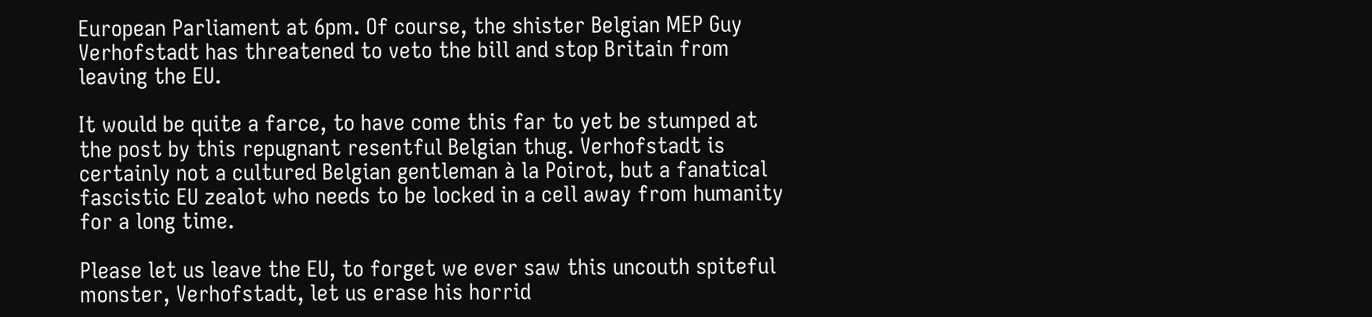European Parliament at 6pm. Of course, the shister Belgian MEP Guy Verhofstadt has threatened to veto the bill and stop Britain from leaving the EU.

It would be quite a farce, to have come this far to yet be stumped at the post by this repugnant resentful Belgian thug. Verhofstadt is certainly not a cultured Belgian gentleman à la Poirot, but a fanatical fascistic EU zealot who needs to be locked in a cell away from humanity for a long time.

Please let us leave the EU, to forget we ever saw this uncouth spiteful monster, Verhofstadt, let us erase his horrid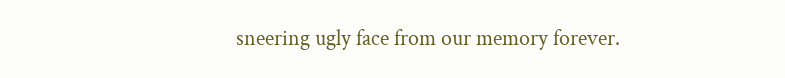sneering ugly face from our memory forever.